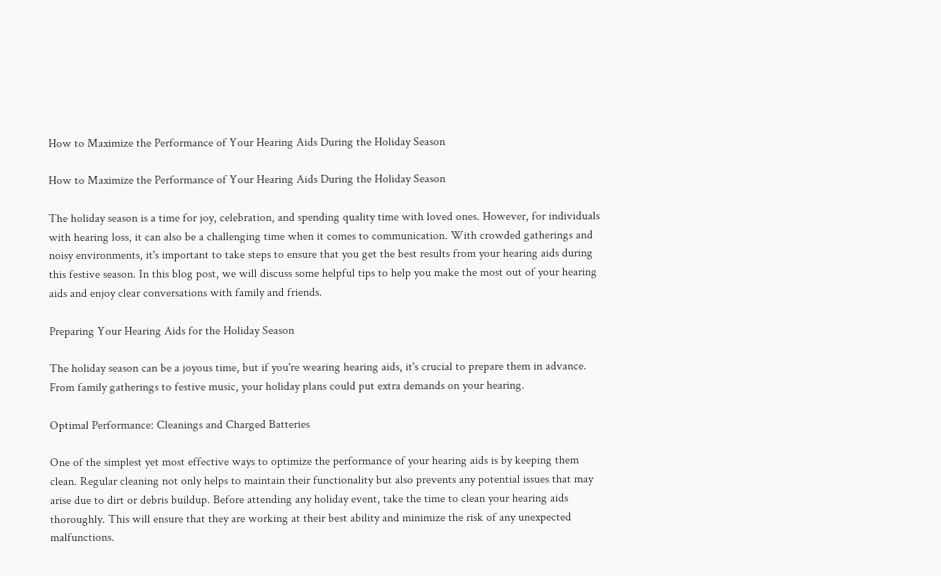How to Maximize the Performance of Your Hearing Aids During the Holiday Season

How to Maximize the Performance of Your Hearing Aids During the Holiday Season

The holiday season is a time for joy, celebration, and spending quality time with loved ones. However, for individuals with hearing loss, it can also be a challenging time when it comes to communication. With crowded gatherings and noisy environments, it's important to take steps to ensure that you get the best results from your hearing aids during this festive season. In this blog post, we will discuss some helpful tips to help you make the most out of your hearing aids and enjoy clear conversations with family and friends.

Preparing Your Hearing Aids for the Holiday Season

The holiday season can be a joyous time, but if you're wearing hearing aids, it's crucial to prepare them in advance. From family gatherings to festive music, your holiday plans could put extra demands on your hearing.

Optimal Performance: Cleanings and Charged Batteries

One of the simplest yet most effective ways to optimize the performance of your hearing aids is by keeping them clean. Regular cleaning not only helps to maintain their functionality but also prevents any potential issues that may arise due to dirt or debris buildup. Before attending any holiday event, take the time to clean your hearing aids thoroughly. This will ensure that they are working at their best ability and minimize the risk of any unexpected malfunctions.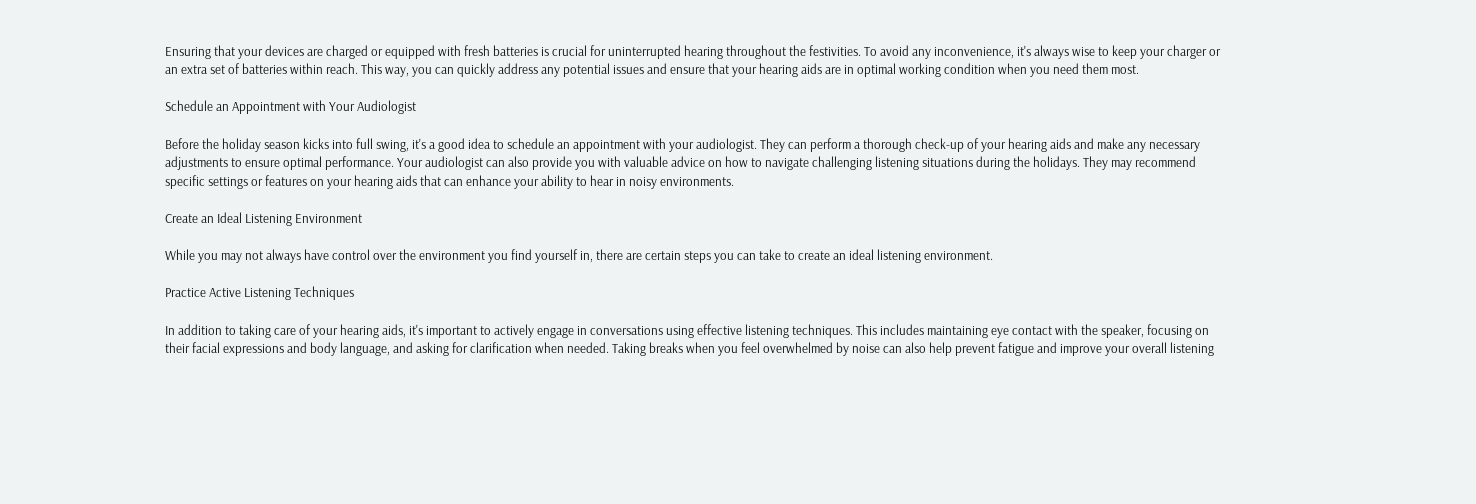Ensuring that your devices are charged or equipped with fresh batteries is crucial for uninterrupted hearing throughout the festivities. To avoid any inconvenience, it's always wise to keep your charger or an extra set of batteries within reach. This way, you can quickly address any potential issues and ensure that your hearing aids are in optimal working condition when you need them most.

Schedule an Appointment with Your Audiologist

Before the holiday season kicks into full swing, it's a good idea to schedule an appointment with your audiologist. They can perform a thorough check-up of your hearing aids and make any necessary adjustments to ensure optimal performance. Your audiologist can also provide you with valuable advice on how to navigate challenging listening situations during the holidays. They may recommend specific settings or features on your hearing aids that can enhance your ability to hear in noisy environments.

Create an Ideal Listening Environment

While you may not always have control over the environment you find yourself in, there are certain steps you can take to create an ideal listening environment.

Practice Active Listening Techniques

In addition to taking care of your hearing aids, it's important to actively engage in conversations using effective listening techniques. This includes maintaining eye contact with the speaker, focusing on their facial expressions and body language, and asking for clarification when needed. Taking breaks when you feel overwhelmed by noise can also help prevent fatigue and improve your overall listening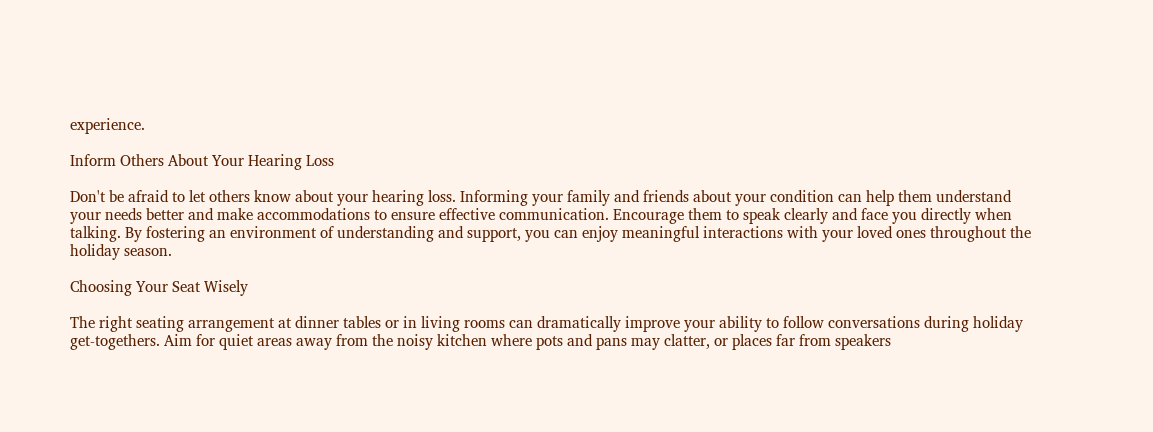experience.

Inform Others About Your Hearing Loss

Don't be afraid to let others know about your hearing loss. Informing your family and friends about your condition can help them understand your needs better and make accommodations to ensure effective communication. Encourage them to speak clearly and face you directly when talking. By fostering an environment of understanding and support, you can enjoy meaningful interactions with your loved ones throughout the holiday season.

Choosing Your Seat Wisely

The right seating arrangement at dinner tables or in living rooms can dramatically improve your ability to follow conversations during holiday get-togethers. Aim for quiet areas away from the noisy kitchen where pots and pans may clatter, or places far from speakers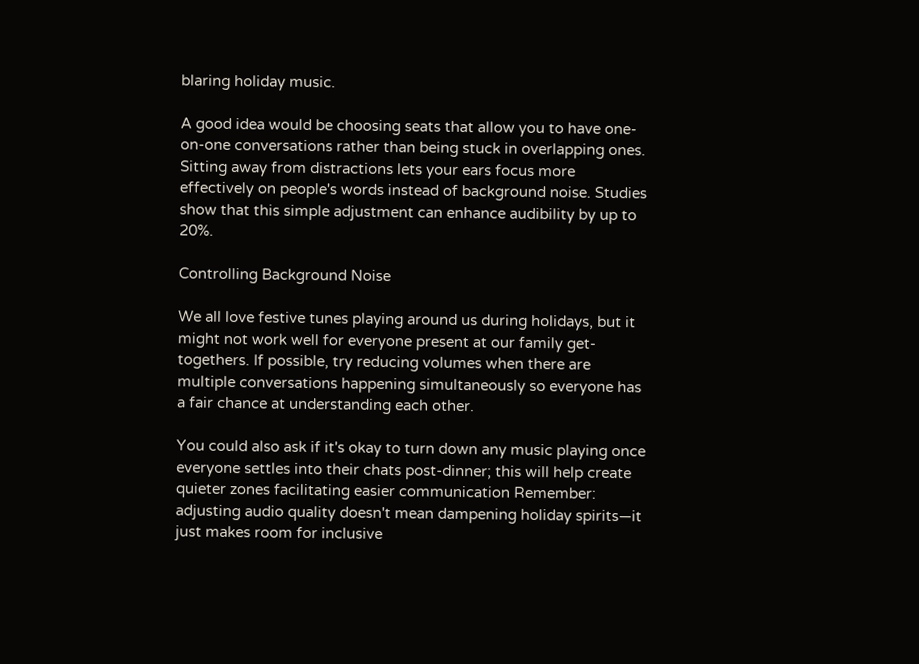blaring holiday music.

A good idea would be choosing seats that allow you to have one-on-one conversations rather than being stuck in overlapping ones. Sitting away from distractions lets your ears focus more effectively on people's words instead of background noise. Studies show that this simple adjustment can enhance audibility by up to 20%.

Controlling Background Noise

We all love festive tunes playing around us during holidays, but it might not work well for everyone present at our family get-togethers. If possible, try reducing volumes when there are multiple conversations happening simultaneously so everyone has a fair chance at understanding each other.

You could also ask if it's okay to turn down any music playing once everyone settles into their chats post-dinner; this will help create quieter zones facilitating easier communication Remember: adjusting audio quality doesn't mean dampening holiday spirits—it just makes room for inclusive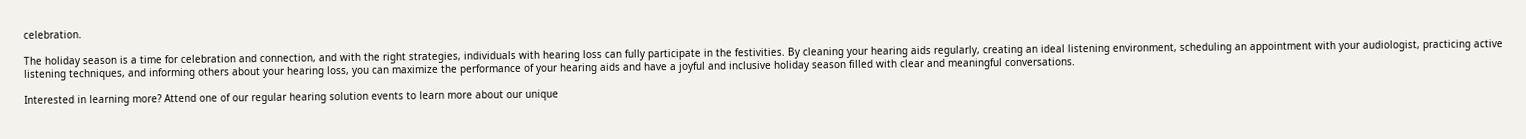celebration.

The holiday season is a time for celebration and connection, and with the right strategies, individuals with hearing loss can fully participate in the festivities. By cleaning your hearing aids regularly, creating an ideal listening environment, scheduling an appointment with your audiologist, practicing active listening techniques, and informing others about your hearing loss, you can maximize the performance of your hearing aids and have a joyful and inclusive holiday season filled with clear and meaningful conversations.

Interested in learning more? Attend one of our regular hearing solution events to learn more about our unique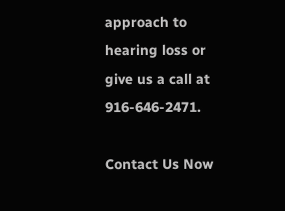approach to hearing loss or give us a call at 916-646-2471.

Contact Us Now